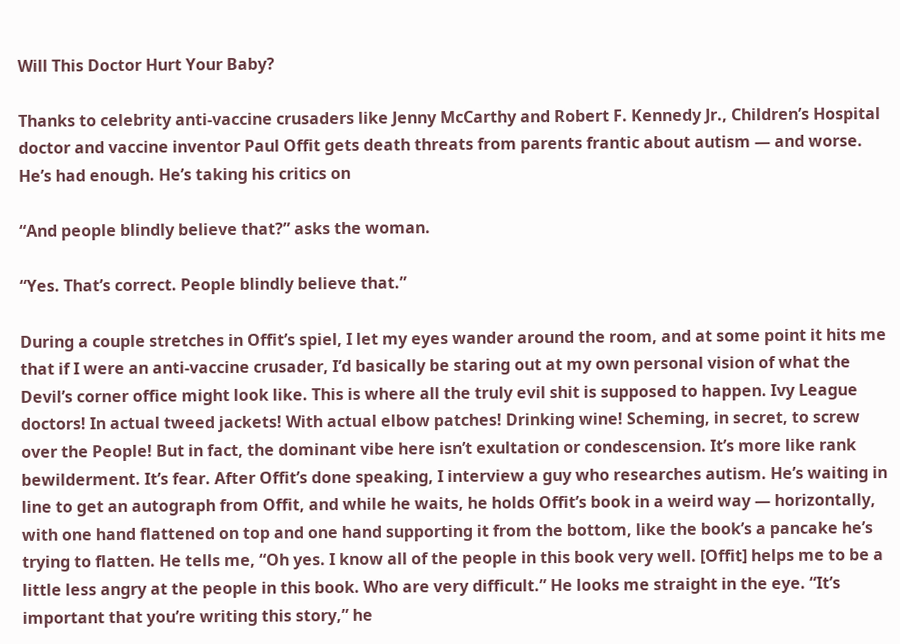Will This Doctor Hurt Your Baby?

Thanks to celebrity anti-vaccine crusaders like Jenny McCarthy and Robert F. Kennedy Jr., Children’s Hospital doctor and vaccine inventor Paul Offit gets death threats from parents frantic about autism — and worse. He’s had enough. He’s taking his critics on

“And people blindly believe that?” asks the woman.

“Yes. That’s correct. People blindly believe that.”

During a couple stretches in Offit’s spiel, I let my eyes wander around the room, and at some point it hits me that if I were an anti-vaccine crusader, I’d basically be staring out at my own personal vision of what the Devil’s corner office might look like. This is where all the truly evil shit is supposed to happen. Ivy League doctors! In actual tweed jackets! With actual elbow patches! Drinking wine! Scheming, in secret, to screw over the People! But in fact, the dominant vibe here isn’t exultation or condescension. It’s more like rank bewilderment. It’s fear. After Offit’s done speaking, I interview a guy who researches autism. He’s waiting in line to get an autograph from Offit, and while he waits, he holds Offit’s book in a weird way — horizontally, with one hand flattened on top and one hand supporting it from the bottom, like the book’s a pancake he’s trying to flatten. He tells me, “Oh yes. I know all of the people in this book very well. [Offit] helps me to be a little less angry at the people in this book. Who are very difficult.” He looks me straight in the eye. “It’s important that you’re writing this story,” he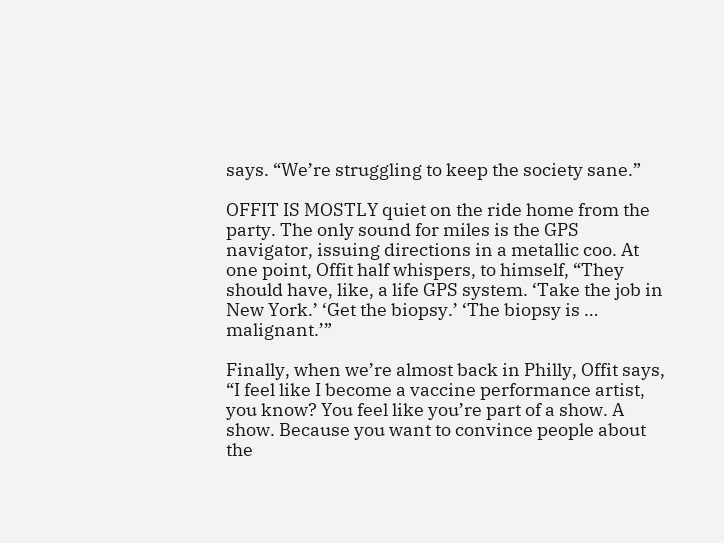says. “We’re struggling to keep the society sane.”

OFFIT IS MOSTLY quiet on the ride home from the party. The only sound for miles is the GPS navigator, issuing directions in a metallic coo. At one point, Offit half whispers, to himself, “They should have, like, a life GPS system. ‘Take the job in New York.’ ‘Get the biopsy.’ ‘The biopsy is … malignant.’”

Finally, when we’re almost back in Philly, Offit says, “I feel like I become a vaccine performance artist, you know? You feel like you’re part of a show. A show. Because you want to convince people about the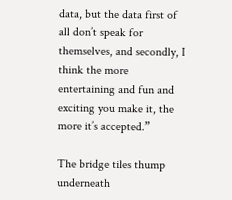data, but the data first of all don’t speak for themselves, and secondly, I think the more entertaining and fun and exciting you make it, the more it’s accepted.”

The bridge tiles thump underneath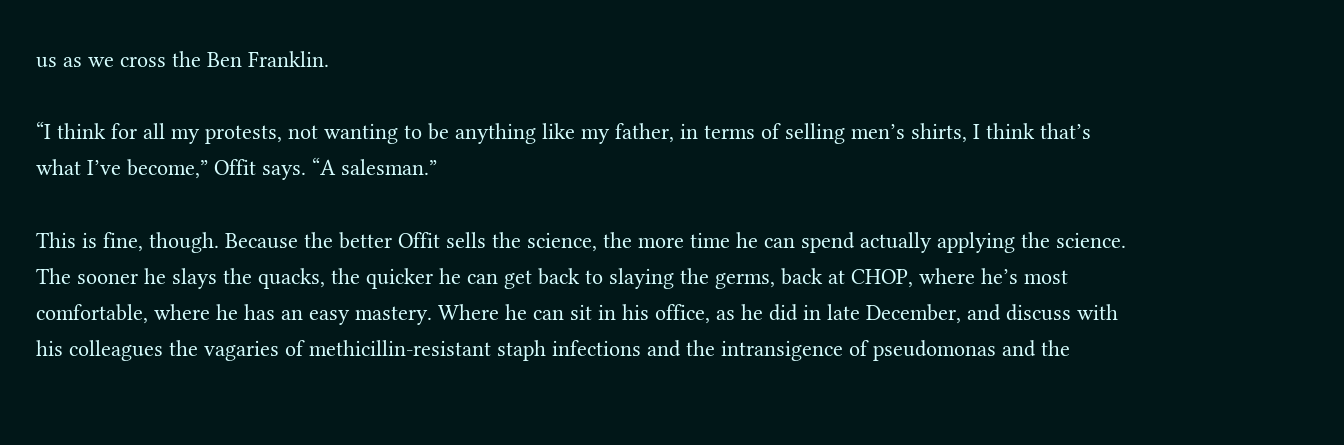us as we cross the Ben Franklin.

“I think for all my protests, not wanting to be anything like my father, in terms of selling men’s shirts, I think that’s what I’ve become,” Offit says. “A salesman.”

This is fine, though. Because the better Offit sells the science, the more time he can spend actually applying the science. The sooner he slays the quacks, the quicker he can get back to slaying the germs, back at CHOP, where he’s most comfortable, where he has an easy mastery. Where he can sit in his office, as he did in late December, and discuss with his colleagues the vagaries of methicillin-resistant staph infections and the intransigence of pseudomonas and the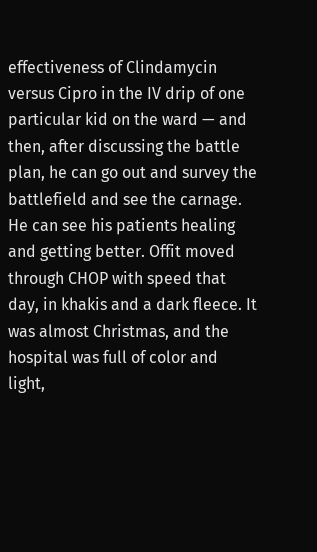effectiveness of Clindamycin versus Cipro in the IV drip of one particular kid on the ward — and then, after discussing the battle plan, he can go out and survey the battlefield and see the carnage. He can see his patients healing and getting better. Offit moved through CHOP with speed that day, in khakis and a dark fleece. It was almost Christmas, and the hospital was full of color and light,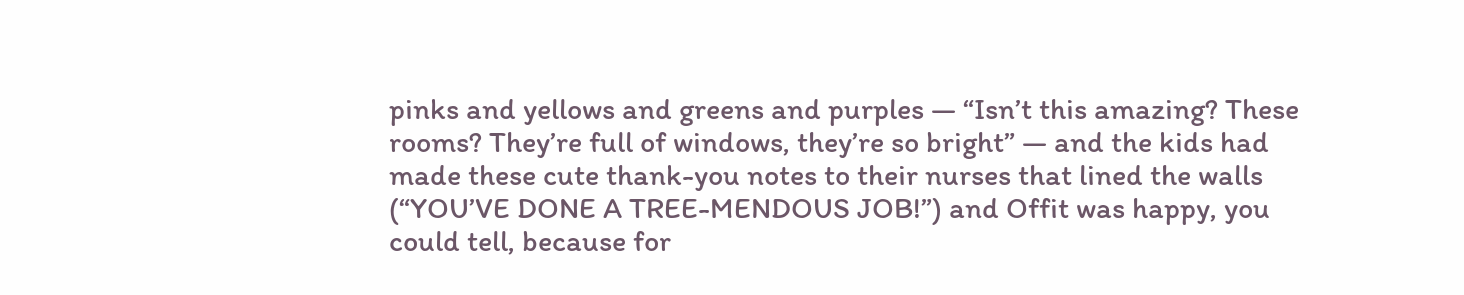pinks and yellows and greens and purples — “Isn’t this amazing? These rooms? They’re full of windows, they’re so bright” — and the kids had made these cute thank-you notes to their nurses that lined the walls (“YOU’VE DONE A TREE-MENDOUS JOB!”) and Offit was happy, you could tell, because for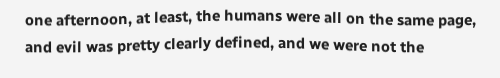one afternoon, at least, the humans were all on the same page, and evil was pretty clearly defined, and we were not the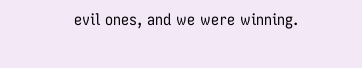evil ones, and we were winning.